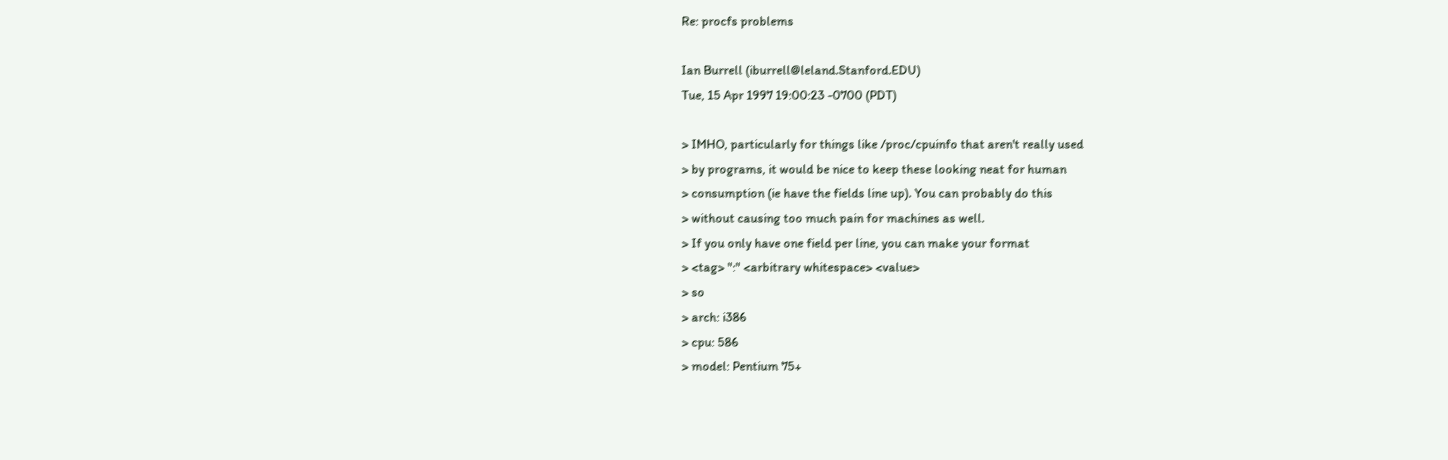Re: procfs problems

Ian Burrell (iburrell@leland.Stanford.EDU)
Tue, 15 Apr 1997 19:00:23 -0700 (PDT)

> IMHO, particularly for things like /proc/cpuinfo that aren't really used
> by programs, it would be nice to keep these looking neat for human
> consumption (ie have the fields line up). You can probably do this
> without causing too much pain for machines as well.
> If you only have one field per line, you can make your format
> <tag> ":" <arbitrary whitespace> <value>
> so
> arch: i386
> cpu: 586
> model: Pentium 75+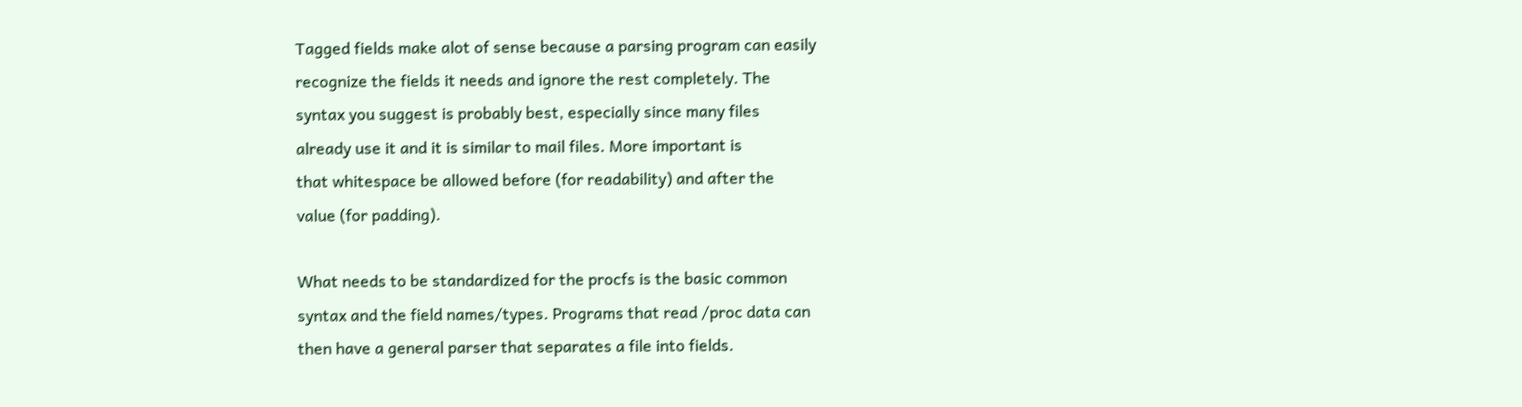Tagged fields make alot of sense because a parsing program can easily
recognize the fields it needs and ignore the rest completely. The
syntax you suggest is probably best, especially since many files
already use it and it is similar to mail files. More important is
that whitespace be allowed before (for readability) and after the
value (for padding).

What needs to be standardized for the procfs is the basic common
syntax and the field names/types. Programs that read /proc data can
then have a general parser that separates a file into fields.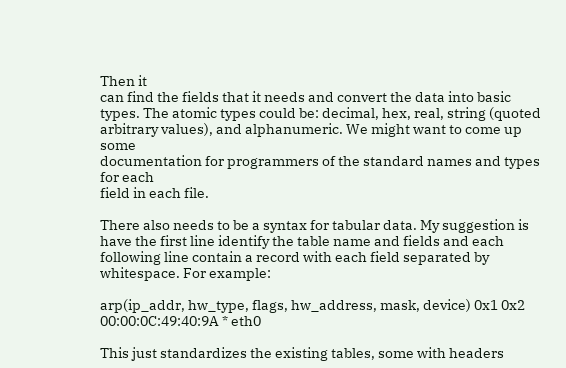Then it
can find the fields that it needs and convert the data into basic
types. The atomic types could be: decimal, hex, real, string (quoted
arbitrary values), and alphanumeric. We might want to come up some
documentation for programmers of the standard names and types for each
field in each file.

There also needs to be a syntax for tabular data. My suggestion is
have the first line identify the table name and fields and each
following line contain a record with each field separated by
whitespace. For example:

arp(ip_addr, hw_type, flags, hw_address, mask, device) 0x1 0x2 00:00:0C:49:40:9A * eth0

This just standardizes the existing tables, some with headers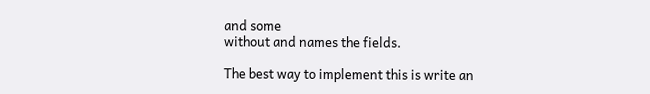and some
without and names the fields.

The best way to implement this is write an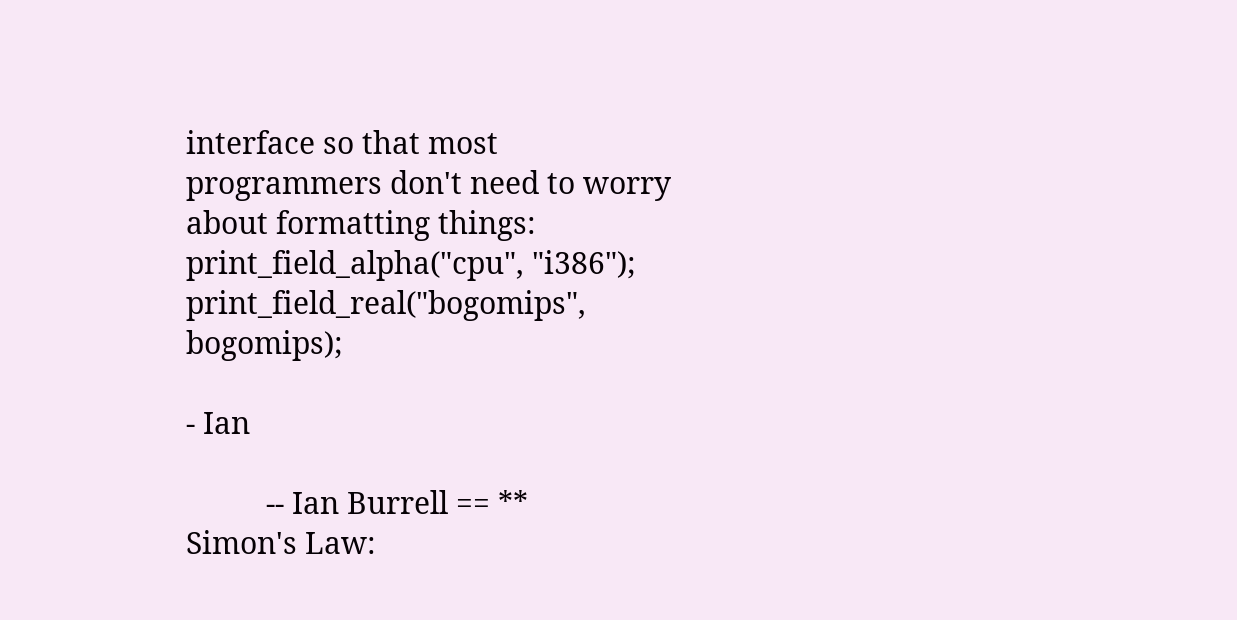interface so that most
programmers don't need to worry about formatting things:
print_field_alpha("cpu", "i386");
print_field_real("bogomips", bogomips);

- Ian

          -- Ian Burrell == **
Simon's Law: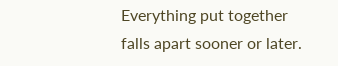Everything put together falls apart sooner or later.